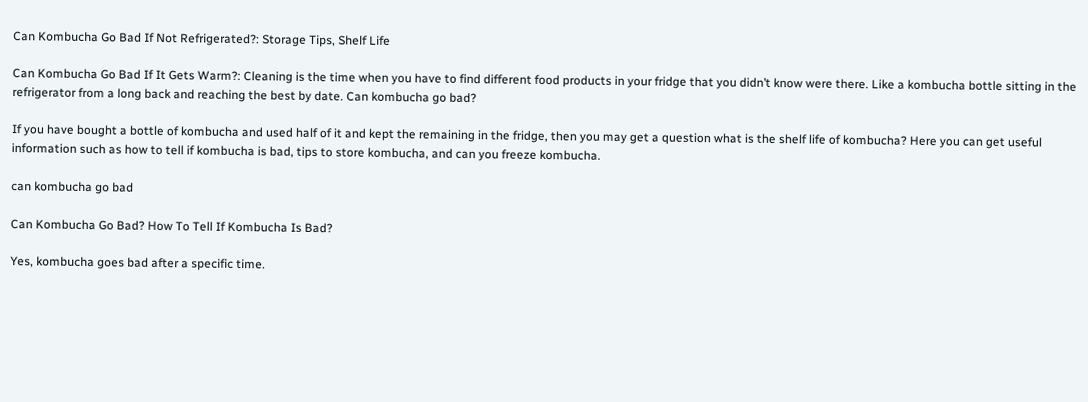Can Kombucha Go Bad If Not Refrigerated?: Storage Tips, Shelf Life

Can Kombucha Go Bad If It Gets Warm?: Cleaning is the time when you have to find different food products in your fridge that you didn’t know were there. Like a kombucha bottle sitting in the refrigerator from a long back and reaching the best by date. Can kombucha go bad?

If you have bought a bottle of kombucha and used half of it and kept the remaining in the fridge, then you may get a question what is the shelf life of kombucha? Here you can get useful information such as how to tell if kombucha is bad, tips to store kombucha, and can you freeze kombucha.

can kombucha go bad

Can Kombucha Go Bad? How To Tell If Kombucha Is Bad?

Yes, kombucha goes bad after a specific time.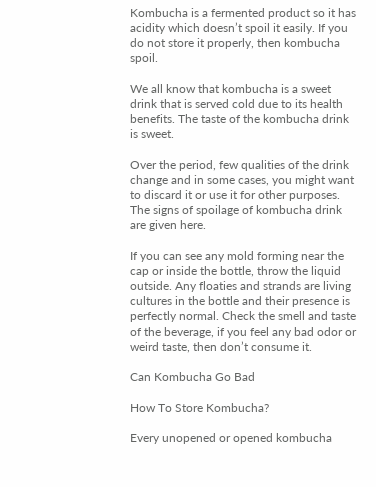Kombucha is a fermented product so it has acidity which doesn’t spoil it easily. If you do not store it properly, then kombucha spoil.

We all know that kombucha is a sweet drink that is served cold due to its health benefits. The taste of the kombucha drink is sweet.

Over the period, few qualities of the drink change and in some cases, you might want to discard it or use it for other purposes. The signs of spoilage of kombucha drink are given here.

If you can see any mold forming near the cap or inside the bottle, throw the liquid outside. Any floaties and strands are living cultures in the bottle and their presence is perfectly normal. Check the smell and taste of the beverage, if you feel any bad odor or weird taste, then don’t consume it.

Can Kombucha Go Bad

How To Store Kombucha?

Every unopened or opened kombucha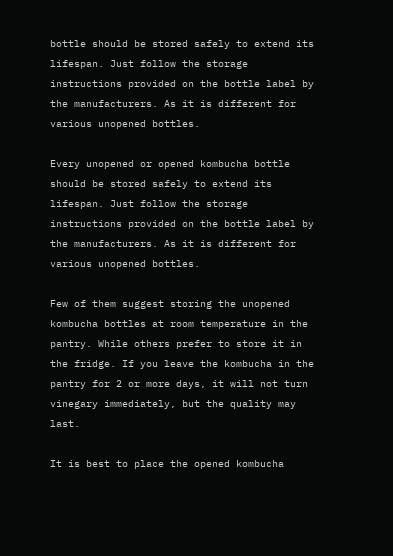bottle should be stored safely to extend its lifespan. Just follow the storage instructions provided on the bottle label by the manufacturers. As it is different for various unopened bottles.

Every unopened or opened kombucha bottle should be stored safely to extend its lifespan. Just follow the storage instructions provided on the bottle label by the manufacturers. As it is different for various unopened bottles.

Few of them suggest storing the unopened kombucha bottles at room temperature in the pantry. While others prefer to store it in the fridge. If you leave the kombucha in the pantry for 2 or more days, it will not turn vinegary immediately, but the quality may last.

It is best to place the opened kombucha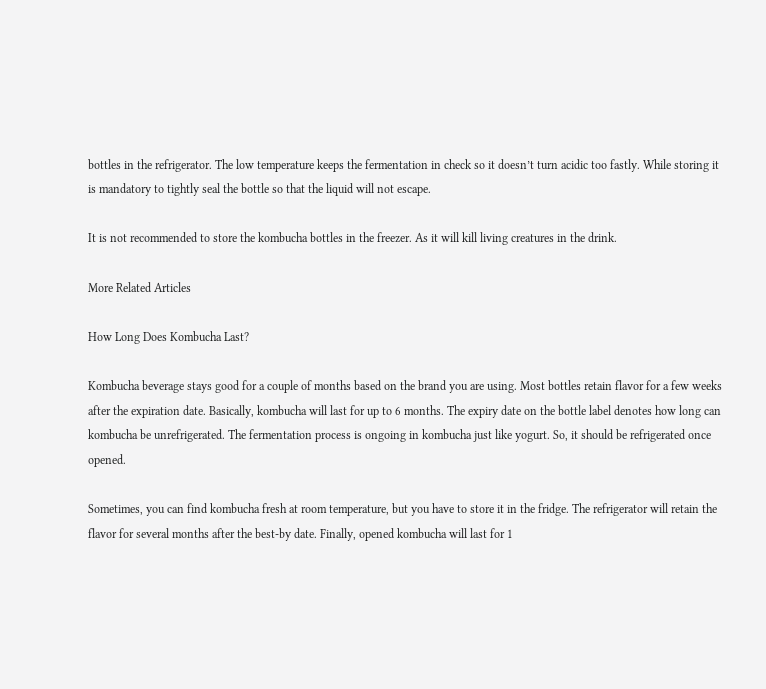bottles in the refrigerator. The low temperature keeps the fermentation in check so it doesn’t turn acidic too fastly. While storing it is mandatory to tightly seal the bottle so that the liquid will not escape.

It is not recommended to store the kombucha bottles in the freezer. As it will kill living creatures in the drink.

More Related Articles

How Long Does Kombucha Last?

Kombucha beverage stays good for a couple of months based on the brand you are using. Most bottles retain flavor for a few weeks after the expiration date. Basically, kombucha will last for up to 6 months. The expiry date on the bottle label denotes how long can kombucha be unrefrigerated. The fermentation process is ongoing in kombucha just like yogurt. So, it should be refrigerated once opened.

Sometimes, you can find kombucha fresh at room temperature, but you have to store it in the fridge. The refrigerator will retain the flavor for several months after the best-by date. Finally, opened kombucha will last for 1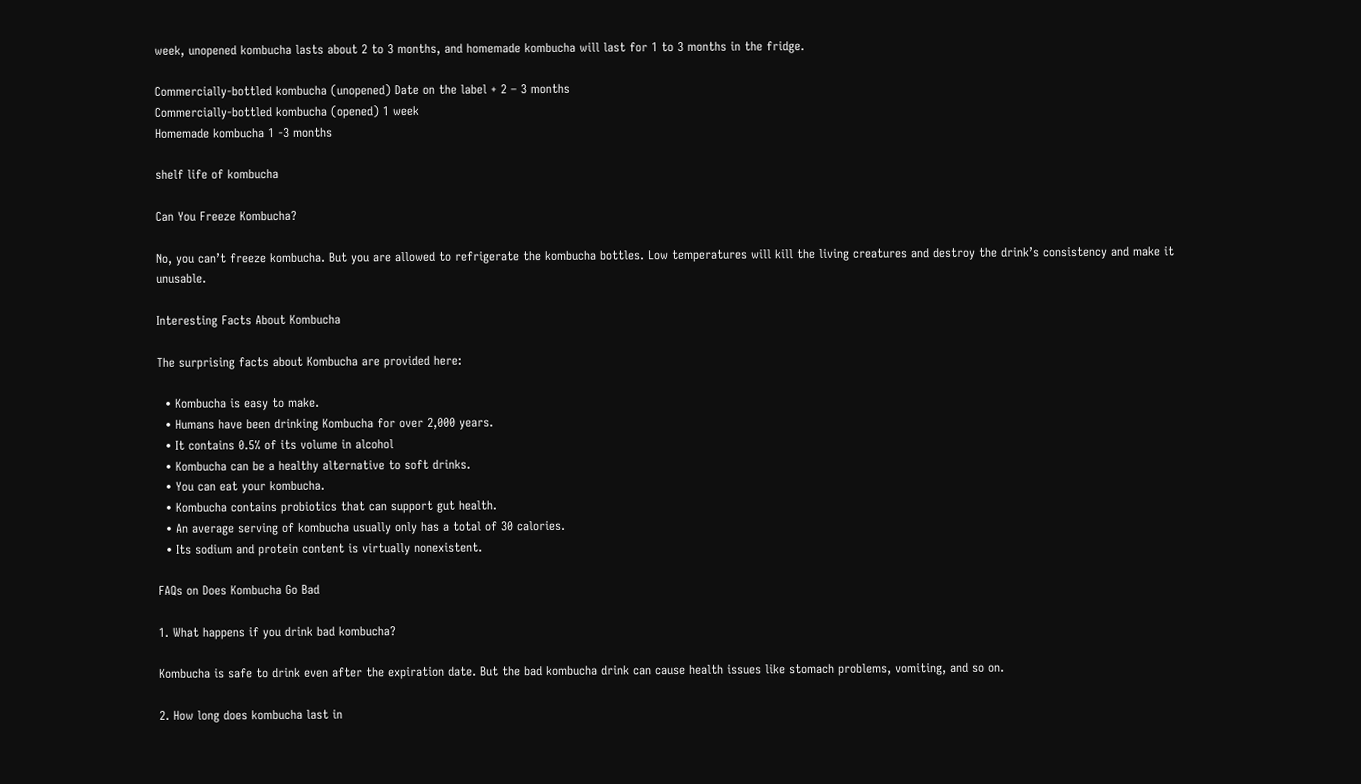week, unopened kombucha lasts about 2 to 3 months, and homemade kombucha will last for 1 to 3 months in the fridge.

Commercially-bottled kombucha (unopened) Date on the label + 2 – 3 months
Commercially-bottled kombucha (opened) 1 week
Homemade kombucha 1 -3 months

shelf life of kombucha

Can You Freeze Kombucha?

No, you can’t freeze kombucha. But you are allowed to refrigerate the kombucha bottles. Low temperatures will kill the living creatures and destroy the drink’s consistency and make it unusable.

Interesting Facts About Kombucha

The surprising facts about Kombucha are provided here:

  • Kombucha is easy to make.
  • Humans have been drinking Kombucha for over 2,000 years.
  • It contains 0.5% of its volume in alcohol
  • Kombucha can be a healthy alternative to soft drinks.
  • You can eat your kombucha.
  • Kombucha contains probiotics that can support gut health.
  • An average serving of kombucha usually only has a total of 30 calories.
  • Its sodium and protein content is virtually nonexistent.

FAQs on Does Kombucha Go Bad

1. What happens if you drink bad kombucha?

Kombucha is safe to drink even after the expiration date. But the bad kombucha drink can cause health issues like stomach problems, vomiting, and so on.

2. How long does kombucha last in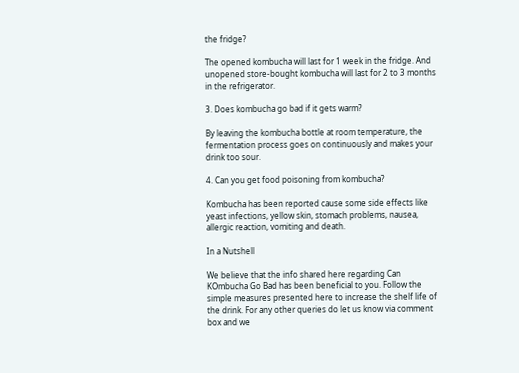the fridge?

The opened kombucha will last for 1 week in the fridge. And unopened store-bought kombucha will last for 2 to 3 months in the refrigerator.

3. Does kombucha go bad if it gets warm?

By leaving the kombucha bottle at room temperature, the fermentation process goes on continuously and makes your drink too sour.

4. Can you get food poisoning from kombucha?

Kombucha has been reported cause some side effects like yeast infections, yellow skin, stomach problems, nausea, allergic reaction, vomiting and death.

In a Nutshell

We believe that the info shared here regarding Can KOmbucha Go Bad has been beneficial to you. Follow the simple measures presented here to increase the shelf life of the drink. For any other queries do let us know via comment box and we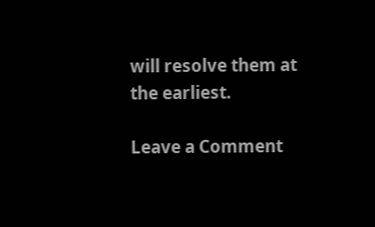will resolve them at the earliest.

Leave a Comment